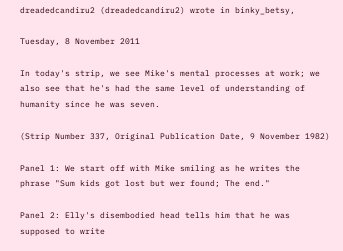dreadedcandiru2 (dreadedcandiru2) wrote in binky_betsy,

Tuesday, 8 November 2011

In today's strip, we see Mike's mental processes at work; we also see that he's had the same level of understanding of humanity since he was seven.

(Strip Number 337, Original Publication Date, 9 November 1982)

Panel 1: We start off with Mike smiling as he writes the phrase "Sum kids got lost but wer found; The end."

Panel 2: Elly's disembodied head tells him that he was supposed to write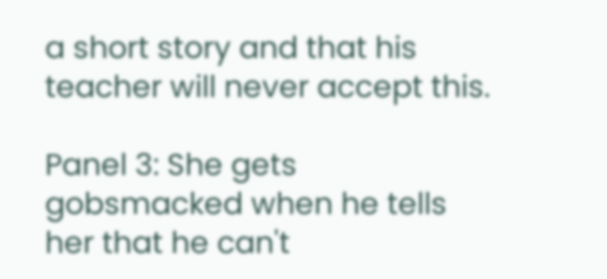a short story and that his teacher will never accept this.

Panel 3: She gets gobsmacked when he tells her that he can't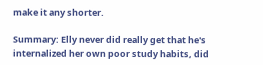make it any shorter.

Summary: Elly never did really get that he's internalized her own poor study habits, did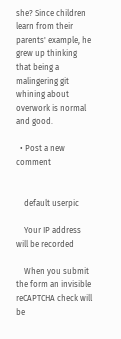she? Since children learn from their parents' example, he grew up thinking that being a malingering git whining about overwork is normal and good.

  • Post a new comment


    default userpic

    Your IP address will be recorded

    When you submit the form an invisible reCAPTCHA check will be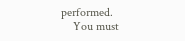performed.
    You must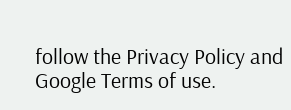follow the Privacy Policy and Google Terms of use.